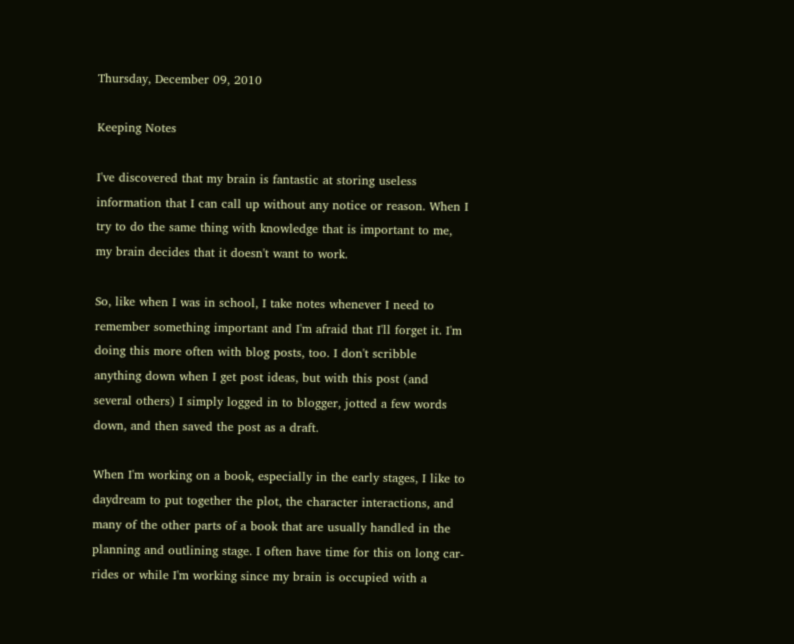Thursday, December 09, 2010

Keeping Notes

I've discovered that my brain is fantastic at storing useless information that I can call up without any notice or reason. When I try to do the same thing with knowledge that is important to me, my brain decides that it doesn't want to work.

So, like when I was in school, I take notes whenever I need to remember something important and I'm afraid that I'll forget it. I'm doing this more often with blog posts, too. I don't scribble anything down when I get post ideas, but with this post (and several others) I simply logged in to blogger, jotted a few words down, and then saved the post as a draft.

When I'm working on a book, especially in the early stages, I like to daydream to put together the plot, the character interactions, and many of the other parts of a book that are usually handled in the planning and outlining stage. I often have time for this on long car-rides or while I'm working since my brain is occupied with a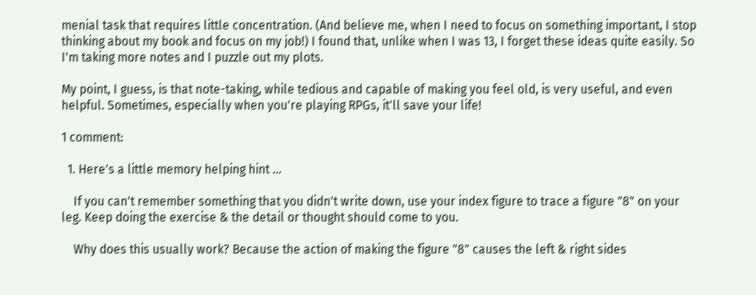menial task that requires little concentration. (And believe me, when I need to focus on something important, I stop thinking about my book and focus on my job!) I found that, unlike when I was 13, I forget these ideas quite easily. So I'm taking more notes and I puzzle out my plots.

My point, I guess, is that note-taking, while tedious and capable of making you feel old, is very useful, and even helpful. Sometimes, especially when you're playing RPGs, it'll save your life!

1 comment:

  1. Here's a little memory helping hint ...

    If you can't remember something that you didn't write down, use your index figure to trace a figure "8" on your leg. Keep doing the exercise & the detail or thought should come to you.

    Why does this usually work? Because the action of making the figure "8" causes the left & right sides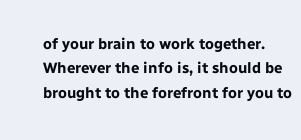of your brain to work together. Wherever the info is, it should be brought to the forefront for you to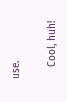use.

    Cool, huh!